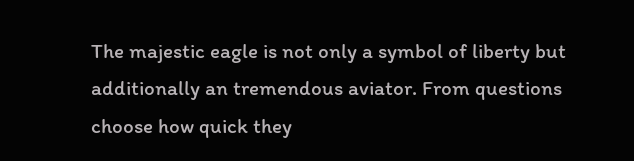The majestic eagle is not only a symbol of liberty but additionally an tremendous aviator. From questions choose how quick they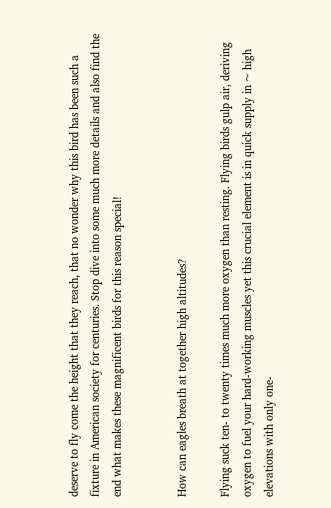deserve to fly come the height that they reach, that no wonder why this bird has been such a fixture in American society for centuries. Stop dive into some much more details and also find the end what makes these magnificent birds for this reason special!


How can eagles breath at together high altitudes?

Flying suck ten- to twenty times much more oxygen than resting. Flying birds gulp air, deriving oxygen to fuel your hard-working muscles yet this crucial element is in quick supply in ~ high elevations with only one-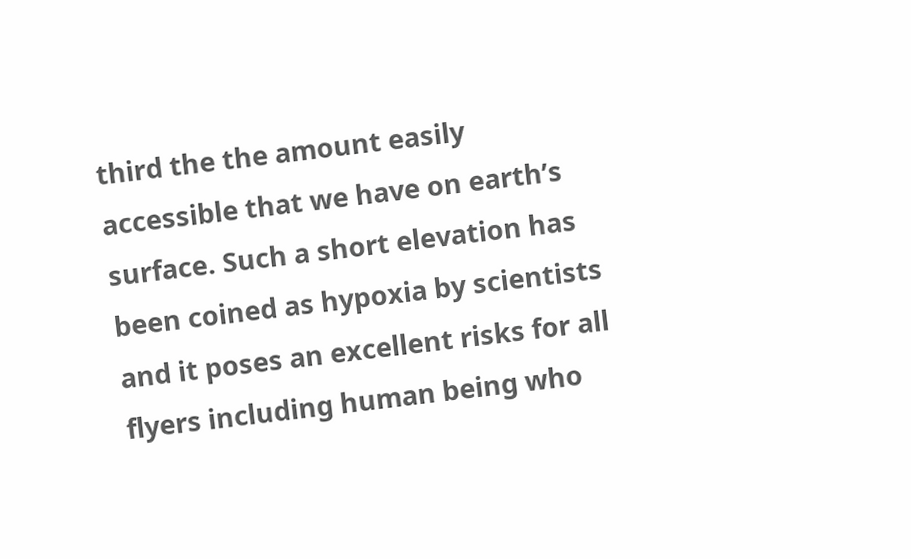third the the amount easily accessible that we have on earth’s surface. Such a short elevation has been coined as hypoxia by scientists and it poses an excellent risks for all flyers including human being who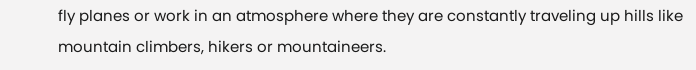fly planes or work in an atmosphere where they are constantly traveling up hills like mountain climbers, hikers or mountaineers.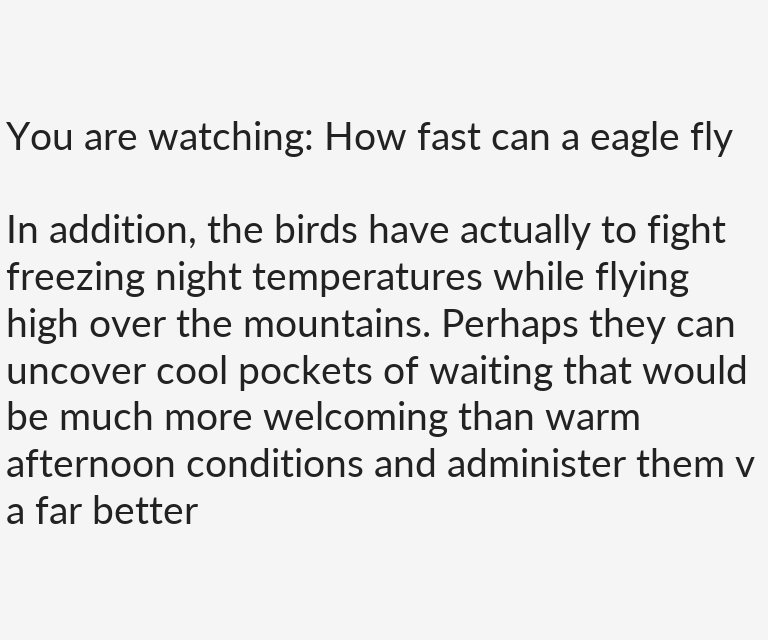You are watching: How fast can a eagle fly

In addition, the birds have actually to fight freezing night temperatures while flying high over the mountains. Perhaps they can uncover cool pockets of waiting that would be much more welcoming than warm afternoon conditions and administer them v a far better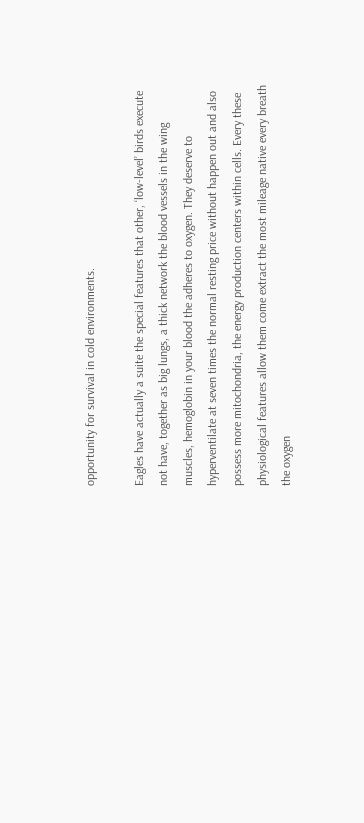opportunity for survival in cold environments.

Eagles have actually a suite the special features that other, ‘low-level’ birds execute not have, together as big lungs, a thick network the blood vessels in the wing muscles, hemoglobin in your blood the adheres to oxygen. They deserve to hyperventilate at seven times the normal resting price without happen out and also possess more mitochondria, the energy production centers within cells. Every these physiological features allow them come extract the most mileage native every breath the oxygen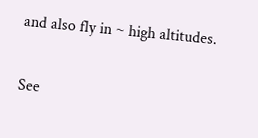and also fly in ~ high altitudes.

See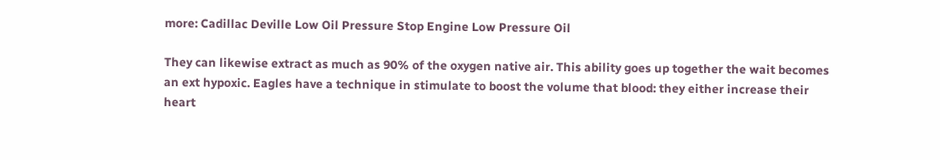more: Cadillac Deville Low Oil Pressure Stop Engine Low Pressure Oil

They can likewise extract as much as 90% of the oxygen native air. This ability goes up together the wait becomes an ext hypoxic. Eagles have a technique in stimulate to boost the volume that blood: they either increase their heart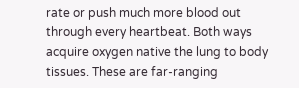rate or push much more blood out through every heartbeat. Both ways acquire oxygen native the lung to body tissues. These are far-ranging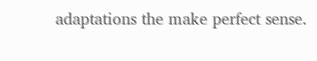adaptations the make perfect sense.